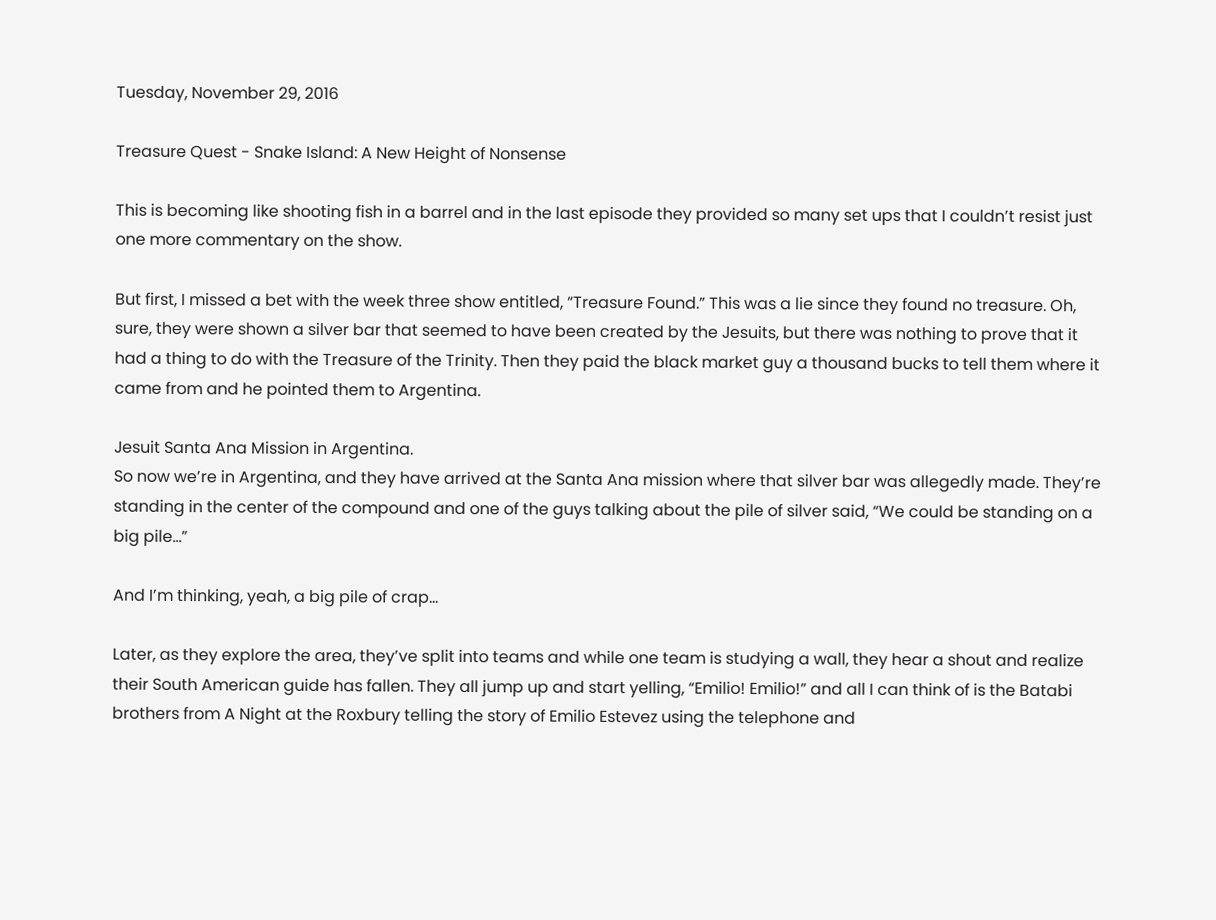Tuesday, November 29, 2016

Treasure Quest - Snake Island: A New Height of Nonsense

This is becoming like shooting fish in a barrel and in the last episode they provided so many set ups that I couldn’t resist just one more commentary on the show.

But first, I missed a bet with the week three show entitled, “Treasure Found.” This was a lie since they found no treasure. Oh, sure, they were shown a silver bar that seemed to have been created by the Jesuits, but there was nothing to prove that it had a thing to do with the Treasure of the Trinity. Then they paid the black market guy a thousand bucks to tell them where it came from and he pointed them to Argentina.

Jesuit Santa Ana Mission in Argentina.
So now we’re in Argentina, and they have arrived at the Santa Ana mission where that silver bar was allegedly made. They’re standing in the center of the compound and one of the guys talking about the pile of silver said, “We could be standing on a big pile…”

And I’m thinking, yeah, a big pile of crap…

Later, as they explore the area, they’ve split into teams and while one team is studying a wall, they hear a shout and realize their South American guide has fallen. They all jump up and start yelling, “Emilio! Emilio!” and all I can think of is the Batabi brothers from A Night at the Roxbury telling the story of Emilio Estevez using the telephone and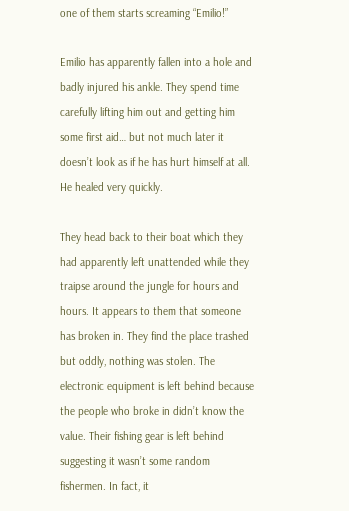one of them starts screaming “Emilio!”

Emilio has apparently fallen into a hole and badly injured his ankle. They spend time carefully lifting him out and getting him some first aid… but not much later it doesn’t look as if he has hurt himself at all. He healed very quickly.

They head back to their boat which they had apparently left unattended while they traipse around the jungle for hours and hours. It appears to them that someone has broken in. They find the place trashed but oddly, nothing was stolen. The electronic equipment is left behind because the people who broke in didn’t know the value. Their fishing gear is left behind suggesting it wasn’t some random fishermen. In fact, it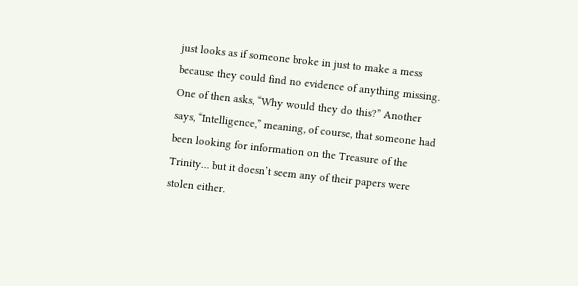just looks as if someone broke in just to make a mess because they could find no evidence of anything missing. One of then asks, “Why would they do this?” Another says, “Intelligence,” meaning, of course, that someone had been looking for information on the Treasure of the Trinity… but it doesn’t seem any of their papers were stolen either.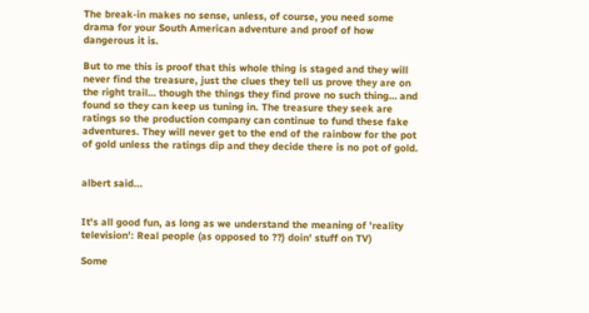The break-in makes no sense, unless, of course, you need some drama for your South American adventure and proof of how dangerous it is.

But to me this is proof that this whole thing is staged and they will never find the treasure, just the clues they tell us prove they are on the right trail… though the things they find prove no such thing… and found so they can keep us tuning in. The treasure they seek are ratings so the production company can continue to fund these fake adventures. They will never get to the end of the rainbow for the pot of gold unless the ratings dip and they decide there is no pot of gold.


albert said...


It's all good fun, as long as we understand the meaning of 'reality television': Real people (as opposed to ??) doin' stuff on TV)

Some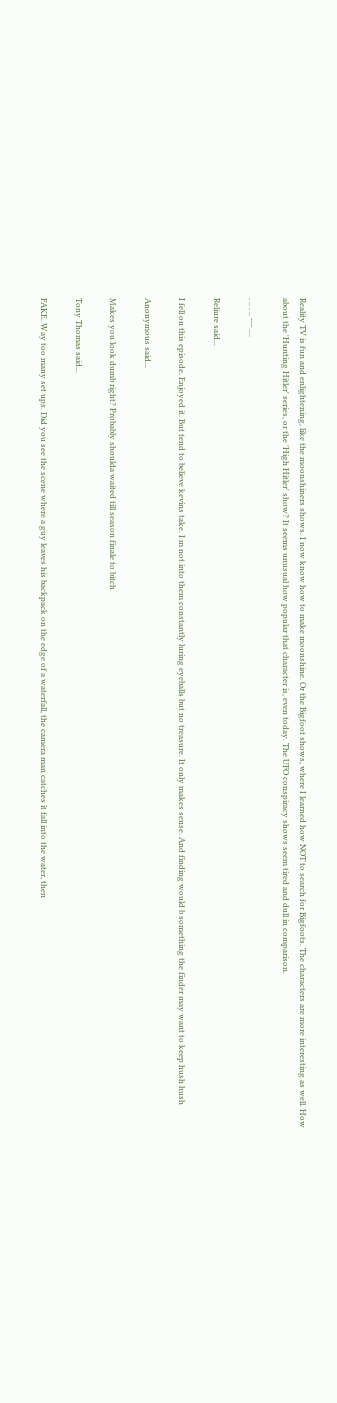Reality TV is fun and enlightening, like the moonshiners shows. I now know how to make moonshine. Or the Bigfoot shows, where I learned how NOT to search for Bigfoots. The characters are more interesting as well. How about the 'Hunting Hitler' series, or the 'High Hitler' show? It seems unusual how popular that character is, even today. The UFO conspiracy shows seem tired and dull in comparison.

. .. . .. --- ....

Reliure said...

I fell on this episode. Enjoyed it. But tend to believe kevins take. I m not into them constantly luring eyeballs but no treasure. It only makes sense. And finding would b something the finder may want to keep hush hush

Anonymous said...

Makes you look dumb right? Probably shoulda waited till season finale to bitch

Tony Thomas said...

FAKE. Way too many set ups. Did you see the scene where a guy leaves his backpack on the edge of a waterfall, the camera man catches it fall into the water, then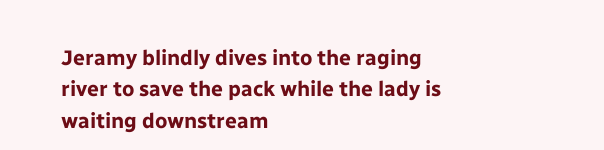Jeramy blindly dives into the raging river to save the pack while the lady is waiting downstream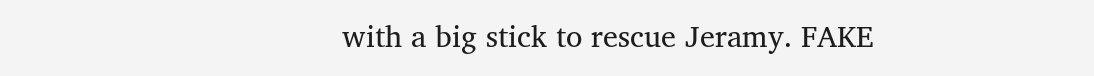with a big stick to rescue Jeramy. FAKE